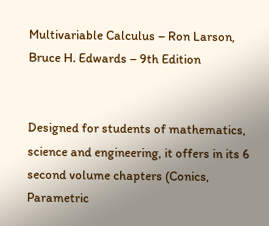Multivariable Calculus – Ron Larson, Bruce H. Edwards – 9th Edition


Designed for students of mathematics, science and engineering, it offers in its 6 second volume chapters (Conics, Parametric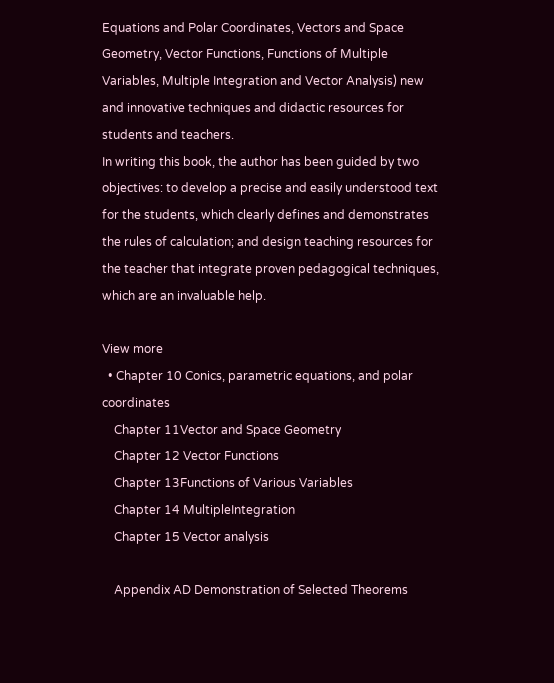Equations and Polar Coordinates, Vectors and Space Geometry, Vector Functions, Functions of Multiple Variables, Multiple Integration and Vector Analysis) new and innovative techniques and didactic resources for students and teachers.
In writing this book, the author has been guided by two objectives: to develop a precise and easily understood text for the students, which clearly defines and demonstrates the rules of calculation; and design teaching resources for the teacher that integrate proven pedagogical techniques, which are an invaluable help.

View more
  • Chapter 10 Conics, parametric equations, and polar coordinates
    Chapter 11Vector and Space Geometry
    Chapter 12 Vector Functions
    Chapter 13Functions of Various Variables
    Chapter 14 MultipleIntegration
    Chapter 15 Vector analysis

    Appendix AD Demonstration of Selected Theorems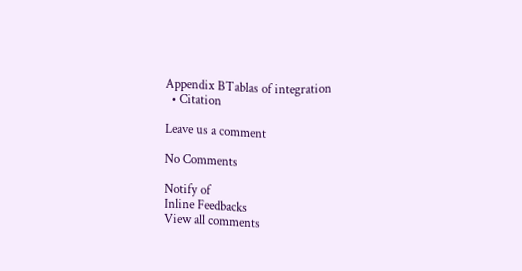Appendix BTablas of integration
  • Citation

Leave us a comment

No Comments

Notify of
Inline Feedbacks
View all comments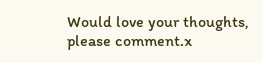Would love your thoughts, please comment.x